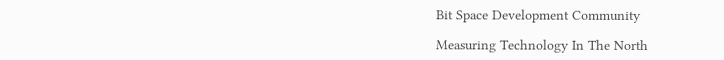Bit Space Development Community

Measuring Technology In The North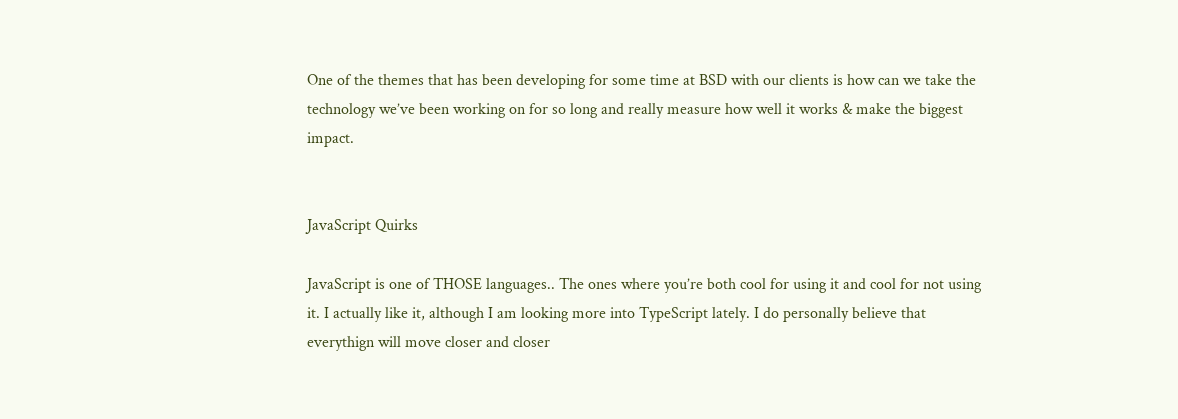One of the themes that has been developing for some time at BSD with our clients is how can we take the technology we’ve been working on for so long and really measure how well it works & make the biggest impact.


JavaScript Quirks

JavaScript is one of THOSE languages.. The ones where you’re both cool for using it and cool for not using it. I actually like it, although I am looking more into TypeScript lately. I do personally believe that everythign will move closer and closer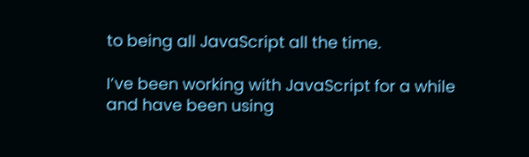to being all JavaScript all the time.

I’ve been working with JavaScript for a while and have been using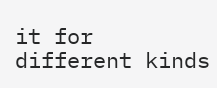it for different kinds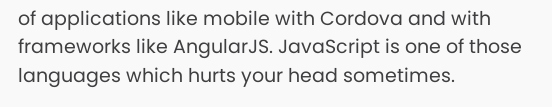of applications like mobile with Cordova and with frameworks like AngularJS. JavaScript is one of those languages which hurts your head sometimes.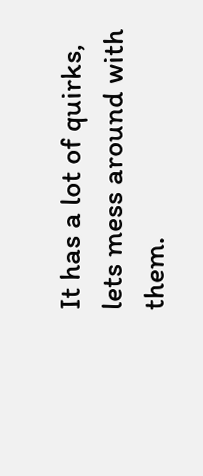It has a lot of quirks, lets mess around with them.